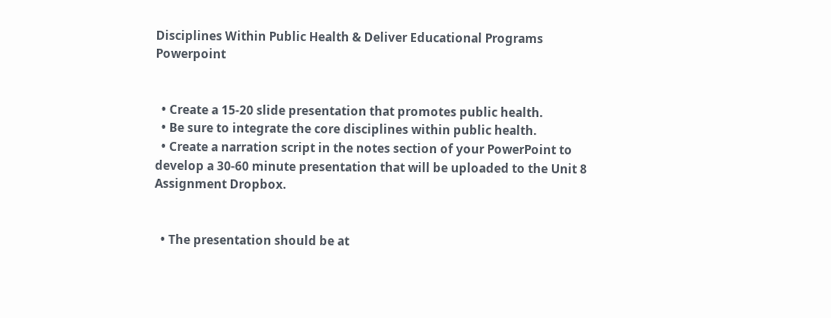Disciplines Within Public Health & Deliver Educational Programs Powerpoint


  • Create a 15-20 slide presentation that promotes public health.
  • Be sure to integrate the core disciplines within public health.
  • Create a narration script in the notes section of your PowerPoint to develop a 30-60 minute presentation that will be uploaded to the Unit 8 Assignment Dropbox.


  • The presentation should be at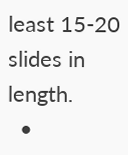least 15-20 slides in length.
  •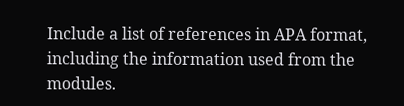Include a list of references in APA format, including the information used from the modules.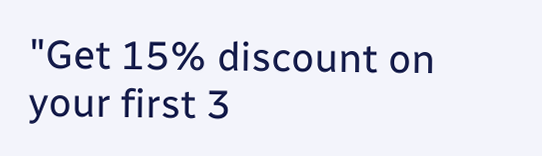"Get 15% discount on your first 3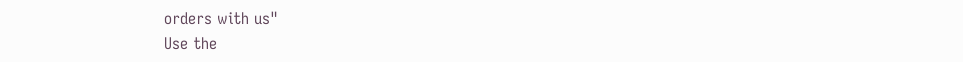orders with us"
Use the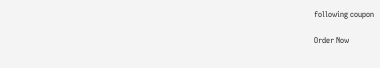following coupon

Order Now